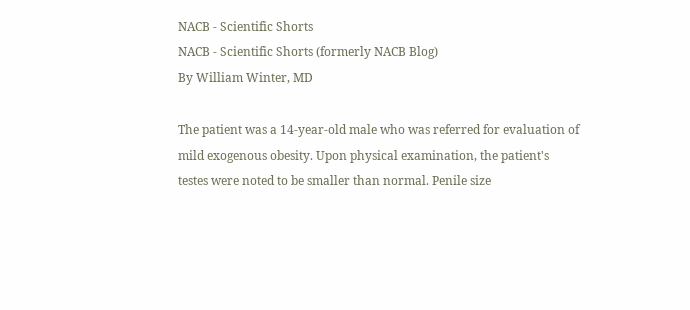NACB - Scientific Shorts
NACB - Scientific Shorts (formerly NACB Blog)
By William Winter, MD

The patient was a 14-year-old male who was referred for evaluation of mild exogenous obesity. Upon physical examination, the patient's testes were noted to be smaller than normal. Penile size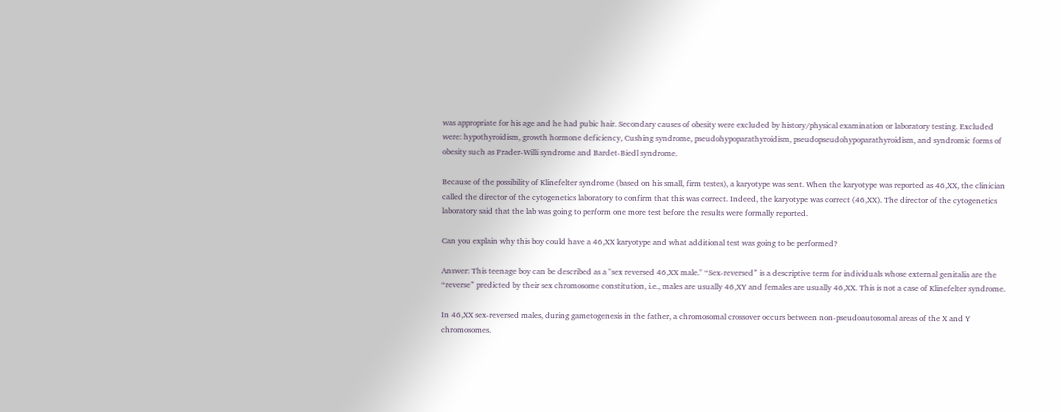was appropriate for his age and he had pubic hair. Secondary causes of obesity were excluded by history/physical examination or laboratory testing. Excluded were: hypothyroidism, growth hormone deficiency, Cushing syndrome, pseudohypoparathyroidism, pseudopseudohypoparathyroidism, and syndromic forms of obesity such as Prader-Willi syndrome and Bardet-Biedl syndrome.

Because of the possibility of Klinefelter syndrome (based on his small, firm testes), a karyotype was sent. When the karyotype was reported as 46,XX, the clinician called the director of the cytogenetics laboratory to confirm that this was correct. Indeed, the karyotype was correct (46,XX). The director of the cytogenetics laboratory said that the lab was going to perform one more test before the results were formally reported.

Can you explain why this boy could have a 46,XX karyotype and what additional test was going to be performed?

Answer: This teenage boy can be described as a "sex reversed 46,XX male." “Sex-reversed” is a descriptive term for individuals whose external genitalia are the “reverse” predicted by their sex chromosome constitution, i.e., males are usually 46,XY and females are usually 46,XX. This is not a case of Klinefelter syndrome.

In 46,XX sex-reversed males, during gametogenesis in the father, a chromosomal crossover occurs between non-pseudoautosomal areas of the X and Y chromosomes.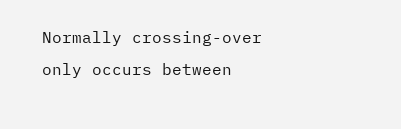Normally crossing-over only occurs between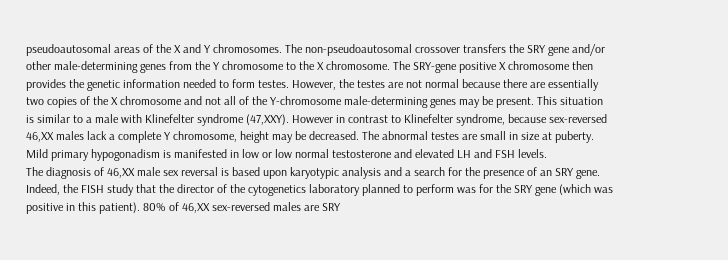pseudoautosomal areas of the X and Y chromosomes. The non-pseudoautosomal crossover transfers the SRY gene and/or other male-determining genes from the Y chromosome to the X chromosome. The SRY-gene positive X chromosome then provides the genetic information needed to form testes. However, the testes are not normal because there are essentially two copies of the X chromosome and not all of the Y-chromosome male-determining genes may be present. This situation is similar to a male with Klinefelter syndrome (47,XXY). However in contrast to Klinefelter syndrome, because sex-reversed 46,XX males lack a complete Y chromosome, height may be decreased. The abnormal testes are small in size at puberty. Mild primary hypogonadism is manifested in low or low normal testosterone and elevated LH and FSH levels.
The diagnosis of 46,XX male sex reversal is based upon karyotypic analysis and a search for the presence of an SRY gene. Indeed, the FISH study that the director of the cytogenetics laboratory planned to perform was for the SRY gene (which was positive in this patient). 80% of 46,XX sex-reversed males are SRY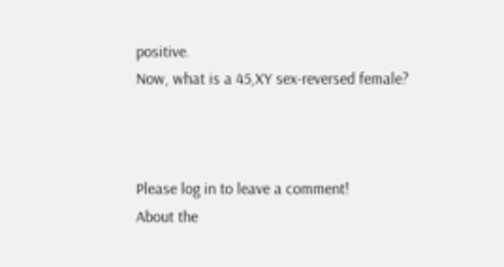positive.
Now, what is a 45,XY sex-reversed female?



Please log in to leave a comment!
About the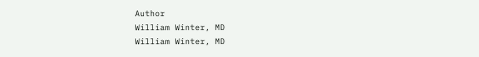Author
William Winter, MD
William Winter, MD